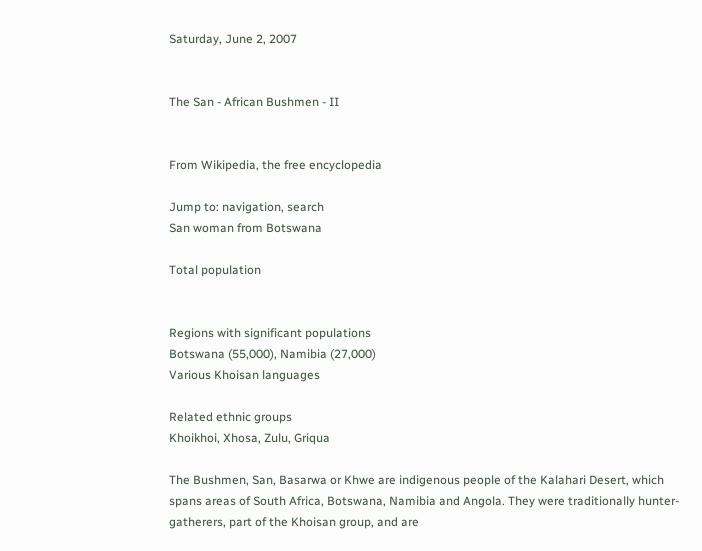Saturday, June 2, 2007


The San - African Bushmen - II


From Wikipedia, the free encyclopedia

Jump to: navigation, search
San woman from Botswana

Total population


Regions with significant populations
Botswana (55,000), Namibia (27,000)
Various Khoisan languages

Related ethnic groups
Khoikhoi, Xhosa, Zulu, Griqua

The Bushmen, San, Basarwa or Khwe are indigenous people of the Kalahari Desert, which spans areas of South Africa, Botswana, Namibia and Angola. They were traditionally hunter-gatherers, part of the Khoisan group, and are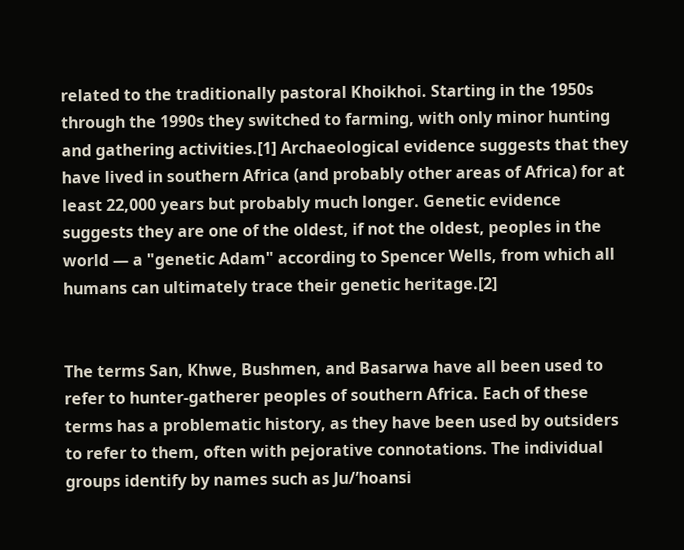related to the traditionally pastoral Khoikhoi. Starting in the 1950s through the 1990s they switched to farming, with only minor hunting and gathering activities.[1] Archaeological evidence suggests that they have lived in southern Africa (and probably other areas of Africa) for at least 22,000 years but probably much longer. Genetic evidence suggests they are one of the oldest, if not the oldest, peoples in the world — a "genetic Adam" according to Spencer Wells, from which all humans can ultimately trace their genetic heritage.[2]


The terms San, Khwe, Bushmen, and Basarwa have all been used to refer to hunter-gatherer peoples of southern Africa. Each of these terms has a problematic history, as they have been used by outsiders to refer to them, often with pejorative connotations. The individual groups identify by names such as Ju/’hoansi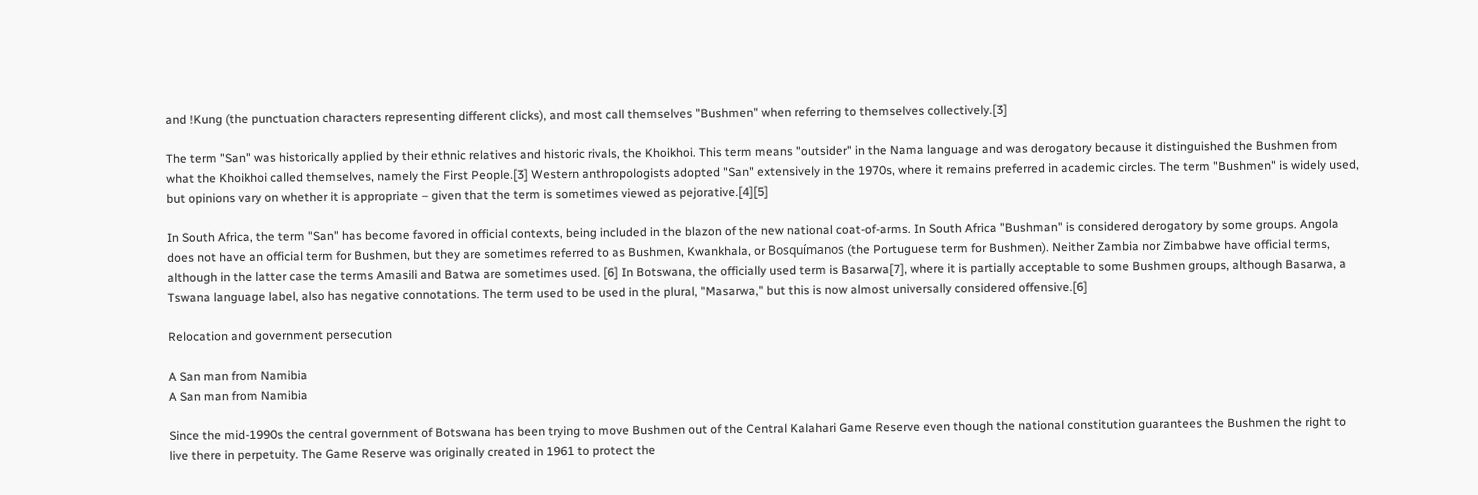and !Kung (the punctuation characters representing different clicks), and most call themselves "Bushmen" when referring to themselves collectively.[3]

The term "San" was historically applied by their ethnic relatives and historic rivals, the Khoikhoi. This term means "outsider" in the Nama language and was derogatory because it distinguished the Bushmen from what the Khoikhoi called themselves, namely the First People.[3] Western anthropologists adopted "San" extensively in the 1970s, where it remains preferred in academic circles. The term "Bushmen" is widely used, but opinions vary on whether it is appropriate – given that the term is sometimes viewed as pejorative.[4][5]

In South Africa, the term "San" has become favored in official contexts, being included in the blazon of the new national coat-of-arms. In South Africa "Bushman" is considered derogatory by some groups. Angola does not have an official term for Bushmen, but they are sometimes referred to as Bushmen, Kwankhala, or Bosquímanos (the Portuguese term for Bushmen). Neither Zambia nor Zimbabwe have official terms, although in the latter case the terms Amasili and Batwa are sometimes used. [6] In Botswana, the officially used term is Basarwa[7], where it is partially acceptable to some Bushmen groups, although Basarwa, a Tswana language label, also has negative connotations. The term used to be used in the plural, "Masarwa," but this is now almost universally considered offensive.[6]

Relocation and government persecution

A San man from Namibia
A San man from Namibia

Since the mid-1990s the central government of Botswana has been trying to move Bushmen out of the Central Kalahari Game Reserve even though the national constitution guarantees the Bushmen the right to live there in perpetuity. The Game Reserve was originally created in 1961 to protect the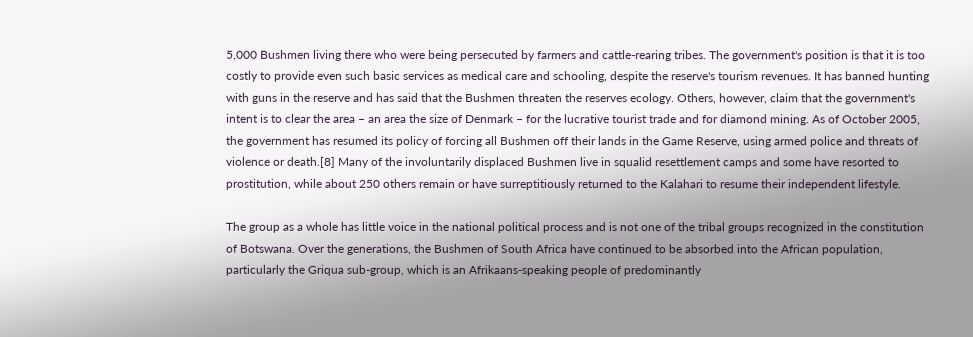5,000 Bushmen living there who were being persecuted by farmers and cattle-rearing tribes. The government's position is that it is too costly to provide even such basic services as medical care and schooling, despite the reserve's tourism revenues. It has banned hunting with guns in the reserve and has said that the Bushmen threaten the reserves ecology. Others, however, claim that the government's intent is to clear the area – an area the size of Denmark – for the lucrative tourist trade and for diamond mining. As of October 2005, the government has resumed its policy of forcing all Bushmen off their lands in the Game Reserve, using armed police and threats of violence or death.[8] Many of the involuntarily displaced Bushmen live in squalid resettlement camps and some have resorted to prostitution, while about 250 others remain or have surreptitiously returned to the Kalahari to resume their independent lifestyle.

The group as a whole has little voice in the national political process and is not one of the tribal groups recognized in the constitution of Botswana. Over the generations, the Bushmen of South Africa have continued to be absorbed into the African population, particularly the Griqua sub-group, which is an Afrikaans-speaking people of predominantly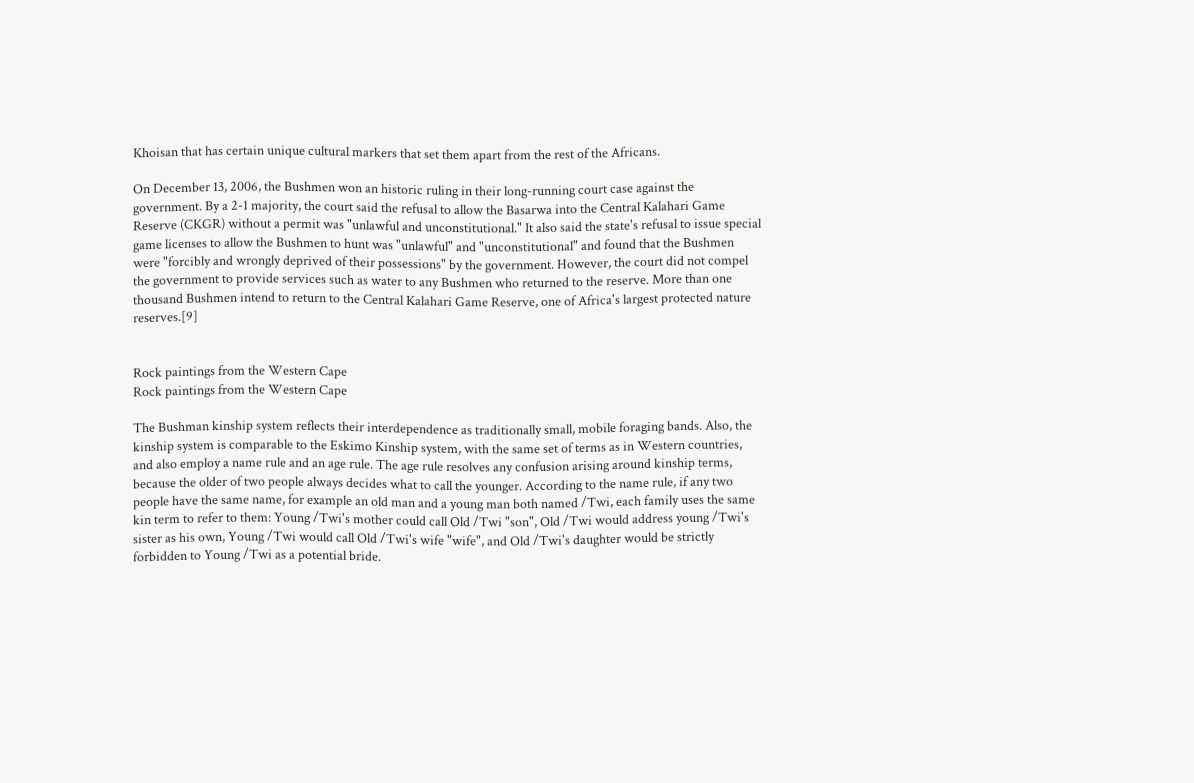Khoisan that has certain unique cultural markers that set them apart from the rest of the Africans.

On December 13, 2006, the Bushmen won an historic ruling in their long-running court case against the government. By a 2-1 majority, the court said the refusal to allow the Basarwa into the Central Kalahari Game Reserve (CKGR) without a permit was "unlawful and unconstitutional." It also said the state's refusal to issue special game licenses to allow the Bushmen to hunt was "unlawful" and "unconstitutional" and found that the Bushmen were "forcibly and wrongly deprived of their possessions" by the government. However, the court did not compel the government to provide services such as water to any Bushmen who returned to the reserve. More than one thousand Bushmen intend to return to the Central Kalahari Game Reserve, one of Africa's largest protected nature reserves.[9]


Rock paintings from the Western Cape
Rock paintings from the Western Cape

The Bushman kinship system reflects their interdependence as traditionally small, mobile foraging bands. Also, the kinship system is comparable to the Eskimo Kinship system, with the same set of terms as in Western countries, and also employ a name rule and an age rule. The age rule resolves any confusion arising around kinship terms, because the older of two people always decides what to call the younger. According to the name rule, if any two people have the same name, for example an old man and a young man both named /Twi, each family uses the same kin term to refer to them: Young /Twi's mother could call Old /Twi "son", Old /Twi would address young /Twi's sister as his own, Young /Twi would call Old /Twi's wife "wife", and Old /Twi's daughter would be strictly forbidden to Young /Twi as a potential bride.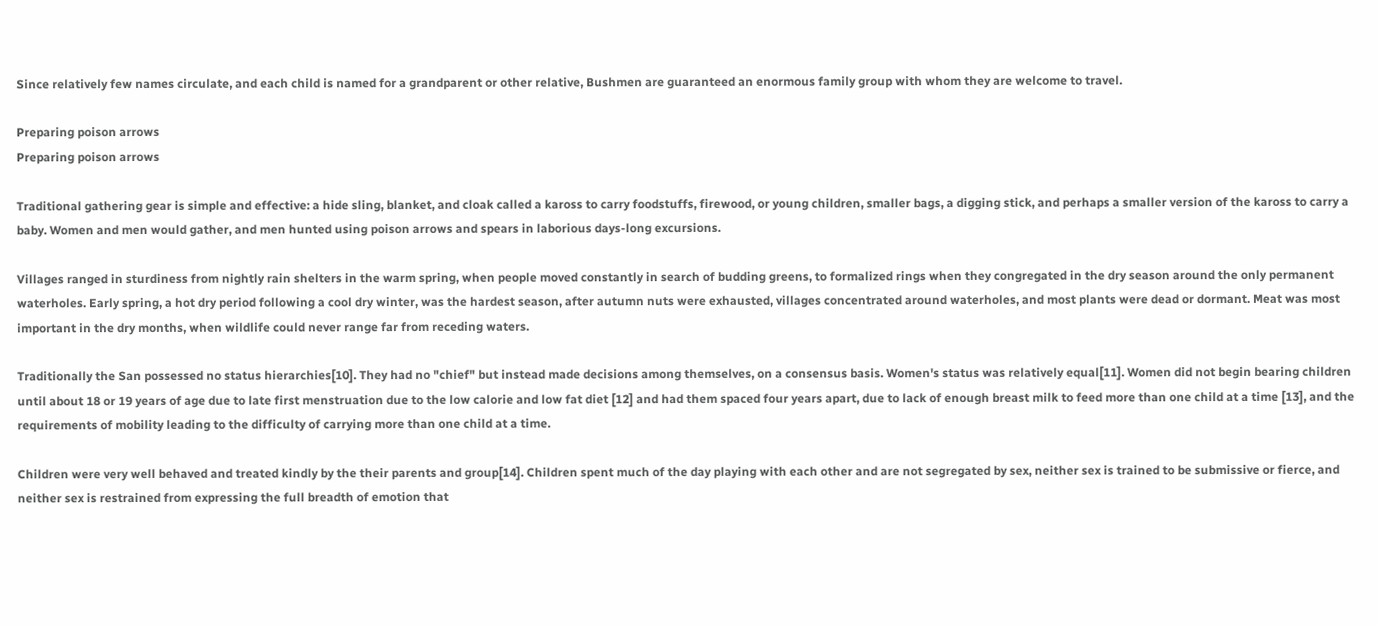Since relatively few names circulate, and each child is named for a grandparent or other relative, Bushmen are guaranteed an enormous family group with whom they are welcome to travel.

Preparing poison arrows
Preparing poison arrows

Traditional gathering gear is simple and effective: a hide sling, blanket, and cloak called a kaross to carry foodstuffs, firewood, or young children, smaller bags, a digging stick, and perhaps a smaller version of the kaross to carry a baby. Women and men would gather, and men hunted using poison arrows and spears in laborious days-long excursions.

Villages ranged in sturdiness from nightly rain shelters in the warm spring, when people moved constantly in search of budding greens, to formalized rings when they congregated in the dry season around the only permanent waterholes. Early spring, a hot dry period following a cool dry winter, was the hardest season, after autumn nuts were exhausted, villages concentrated around waterholes, and most plants were dead or dormant. Meat was most important in the dry months, when wildlife could never range far from receding waters.

Traditionally the San possessed no status hierarchies[10]. They had no "chief" but instead made decisions among themselves, on a consensus basis. Women's status was relatively equal[11]. Women did not begin bearing children until about 18 or 19 years of age due to late first menstruation due to the low calorie and low fat diet [12] and had them spaced four years apart, due to lack of enough breast milk to feed more than one child at a time [13], and the requirements of mobility leading to the difficulty of carrying more than one child at a time.

Children were very well behaved and treated kindly by the their parents and group[14]. Children spent much of the day playing with each other and are not segregated by sex, neither sex is trained to be submissive or fierce, and neither sex is restrained from expressing the full breadth of emotion that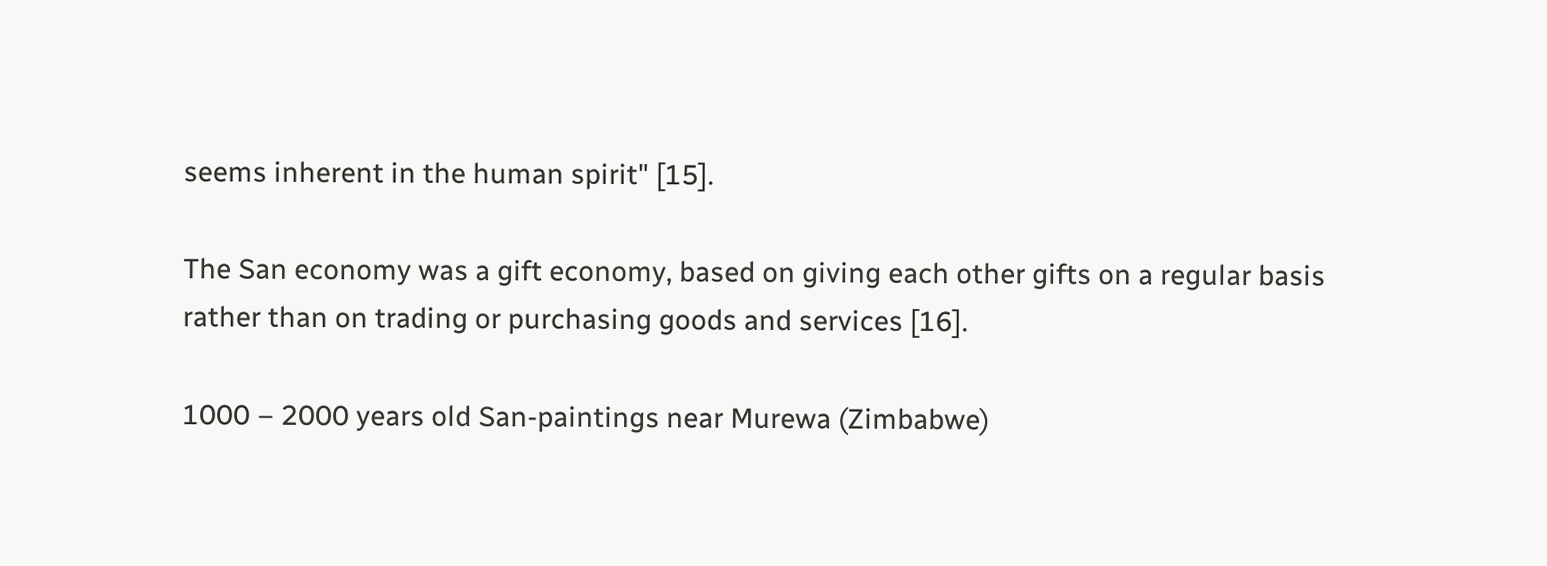seems inherent in the human spirit" [15].

The San economy was a gift economy, based on giving each other gifts on a regular basis rather than on trading or purchasing goods and services [16].

1000 – 2000 years old San-paintings near Murewa (Zimbabwe)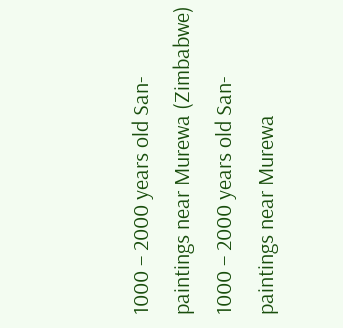1000 – 2000 years old San-paintings near Murewa (Zimbabwe)
1000 – 2000 years old San-paintings near Murewa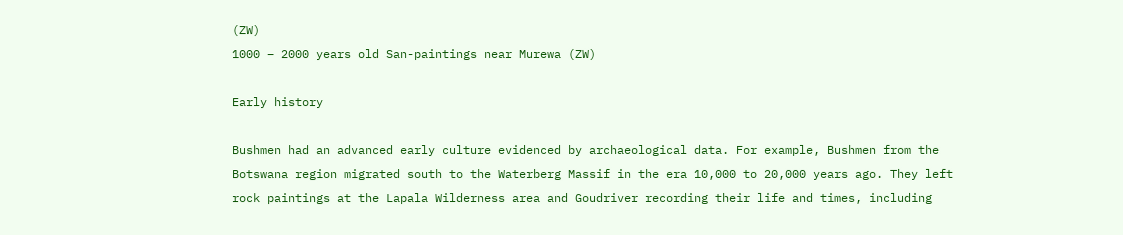(ZW)
1000 – 2000 years old San-paintings near Murewa (ZW)

Early history

Bushmen had an advanced early culture evidenced by archaeological data. For example, Bushmen from the Botswana region migrated south to the Waterberg Massif in the era 10,000 to 20,000 years ago. They left rock paintings at the Lapala Wilderness area and Goudriver recording their life and times, including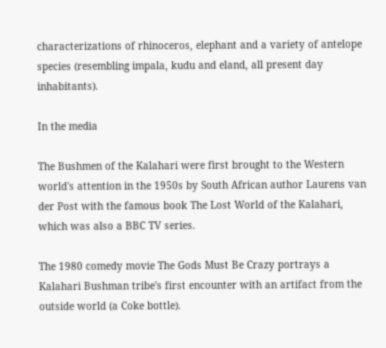characterizations of rhinoceros, elephant and a variety of antelope species (resembling impala, kudu and eland, all present day inhabitants).

In the media

The Bushmen of the Kalahari were first brought to the Western world's attention in the 1950s by South African author Laurens van der Post with the famous book The Lost World of the Kalahari, which was also a BBC TV series.

The 1980 comedy movie The Gods Must Be Crazy portrays a Kalahari Bushman tribe's first encounter with an artifact from the outside world (a Coke bottle).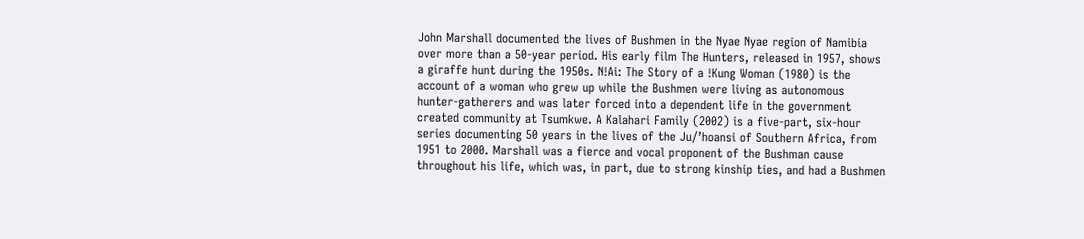John Marshall documented the lives of Bushmen in the Nyae Nyae region of Namibia over more than a 50-year period. His early film The Hunters, released in 1957, shows a giraffe hunt during the 1950s. N!Ai: The Story of a !Kung Woman (1980) is the account of a woman who grew up while the Bushmen were living as autonomous hunter-gatherers and was later forced into a dependent life in the government created community at Tsumkwe. A Kalahari Family (2002) is a five-part, six-hour series documenting 50 years in the lives of the Ju/’hoansi of Southern Africa, from 1951 to 2000. Marshall was a fierce and vocal proponent of the Bushman cause throughout his life, which was, in part, due to strong kinship ties, and had a Bushmen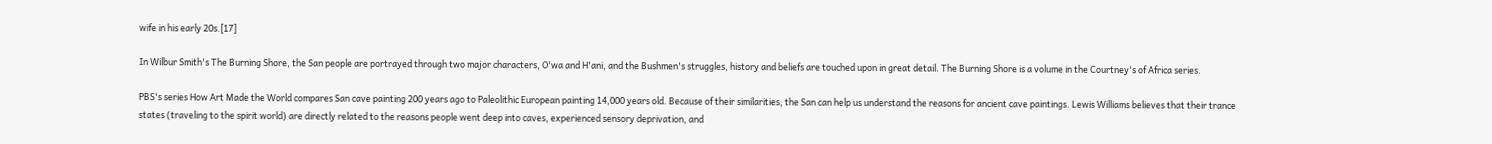wife in his early 20s.[17]

In Wilbur Smith's The Burning Shore, the San people are portrayed through two major characters, O'wa and H'ani, and the Bushmen's struggles, history and beliefs are touched upon in great detail. The Burning Shore is a volume in the Courtney's of Africa series.

PBS's series How Art Made the World compares San cave painting 200 years ago to Paleolithic European painting 14,000 years old. Because of their similarities, the San can help us understand the reasons for ancient cave paintings. Lewis Williams believes that their trance states (traveling to the spirit world) are directly related to the reasons people went deep into caves, experienced sensory deprivation, and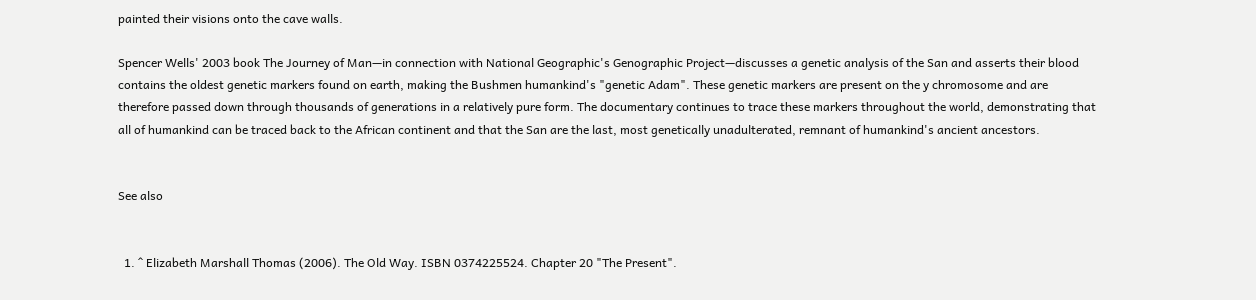painted their visions onto the cave walls.

Spencer Wells' 2003 book The Journey of Man—in connection with National Geographic's Genographic Project—discusses a genetic analysis of the San and asserts their blood contains the oldest genetic markers found on earth, making the Bushmen humankind's "genetic Adam". These genetic markers are present on the y chromosome and are therefore passed down through thousands of generations in a relatively pure form. The documentary continues to trace these markers throughout the world, demonstrating that all of humankind can be traced back to the African continent and that the San are the last, most genetically unadulterated, remnant of humankind's ancient ancestors.


See also


  1. ^ Elizabeth Marshall Thomas (2006). The Old Way. ISBN 0374225524. Chapter 20 "The Present".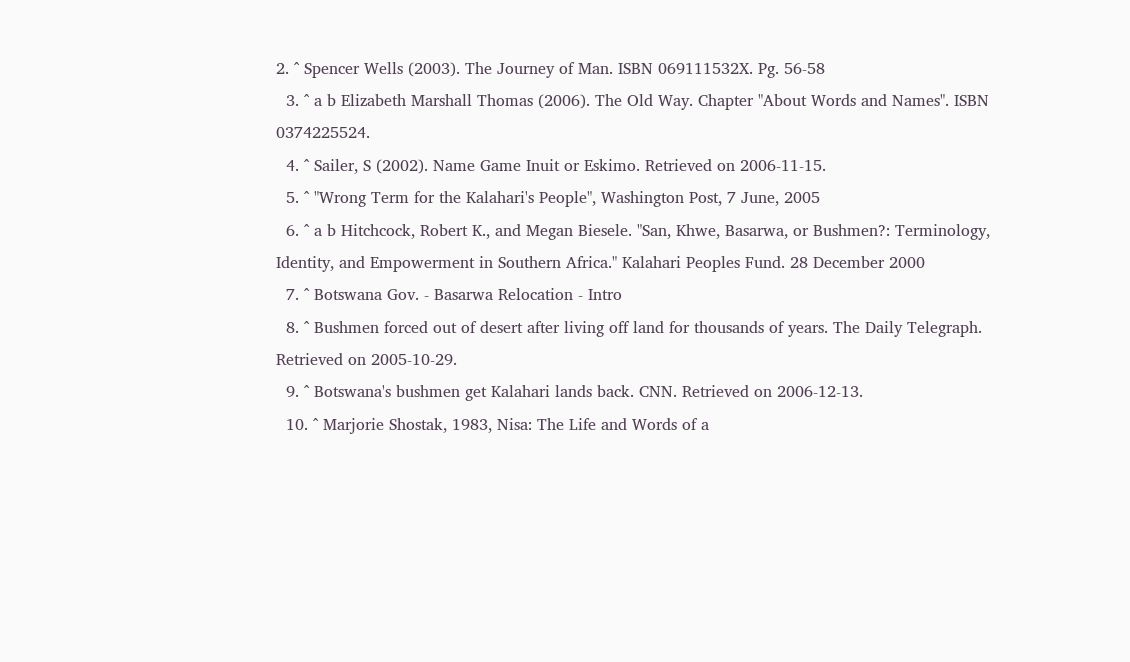2. ^ Spencer Wells (2003). The Journey of Man. ISBN 069111532X. Pg. 56-58
  3. ^ a b Elizabeth Marshall Thomas (2006). The Old Way. Chapter "About Words and Names". ISBN 0374225524.
  4. ^ Sailer, S (2002). Name Game Inuit or Eskimo. Retrieved on 2006-11-15.
  5. ^ "Wrong Term for the Kalahari's People", Washington Post, 7 June, 2005
  6. ^ a b Hitchcock, Robert K., and Megan Biesele. "San, Khwe, Basarwa, or Bushmen?: Terminology, Identity, and Empowerment in Southern Africa." Kalahari Peoples Fund. 28 December 2000
  7. ^ Botswana Gov. - Basarwa Relocation - Intro
  8. ^ Bushmen forced out of desert after living off land for thousands of years. The Daily Telegraph. Retrieved on 2005-10-29.
  9. ^ Botswana's bushmen get Kalahari lands back. CNN. Retrieved on 2006-12-13.
  10. ^ Marjorie Shostak, 1983, Nisa: The Life and Words of a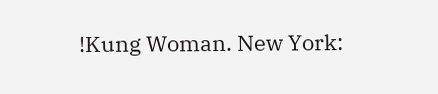!Kung Woman. New York: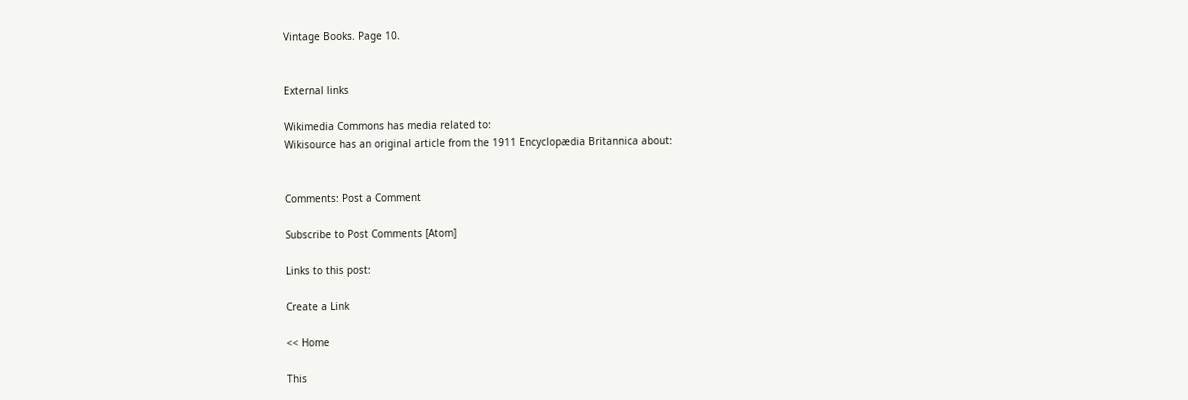Vintage Books. Page 10.


External links

Wikimedia Commons has media related to:
Wikisource has an original article from the 1911 Encyclopædia Britannica about:


Comments: Post a Comment

Subscribe to Post Comments [Atom]

Links to this post:

Create a Link

<< Home

This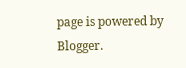page is powered by Blogger.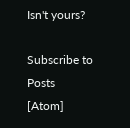Isn't yours?

Subscribe to Posts [Atom]